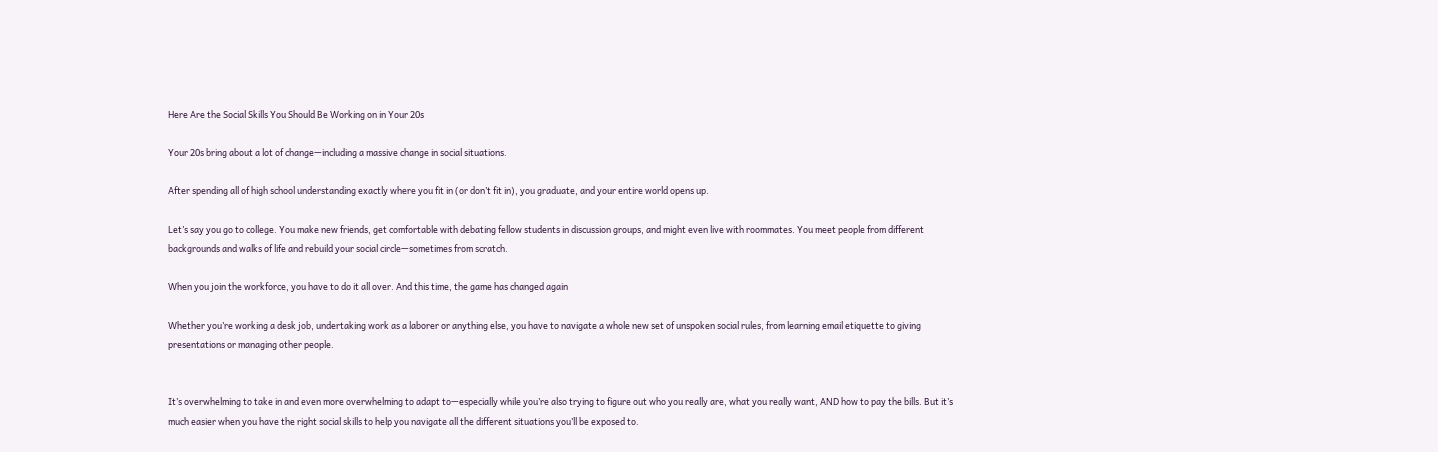Here Are the Social Skills You Should Be Working on in Your 20s

Your 20s bring about a lot of change—including a massive change in social situations.

After spending all of high school understanding exactly where you fit in (or don’t fit in), you graduate, and your entire world opens up.

Let’s say you go to college. You make new friends, get comfortable with debating fellow students in discussion groups, and might even live with roommates. You meet people from different backgrounds and walks of life and rebuild your social circle—sometimes from scratch.

When you join the workforce, you have to do it all over. And this time, the game has changed again

Whether you’re working a desk job, undertaking work as a laborer or anything else, you have to navigate a whole new set of unspoken social rules, from learning email etiquette to giving presentations or managing other people.


It’s overwhelming to take in and even more overwhelming to adapt to—especially while you’re also trying to figure out who you really are, what you really want, AND how to pay the bills. But it’s much easier when you have the right social skills to help you navigate all the different situations you’ll be exposed to.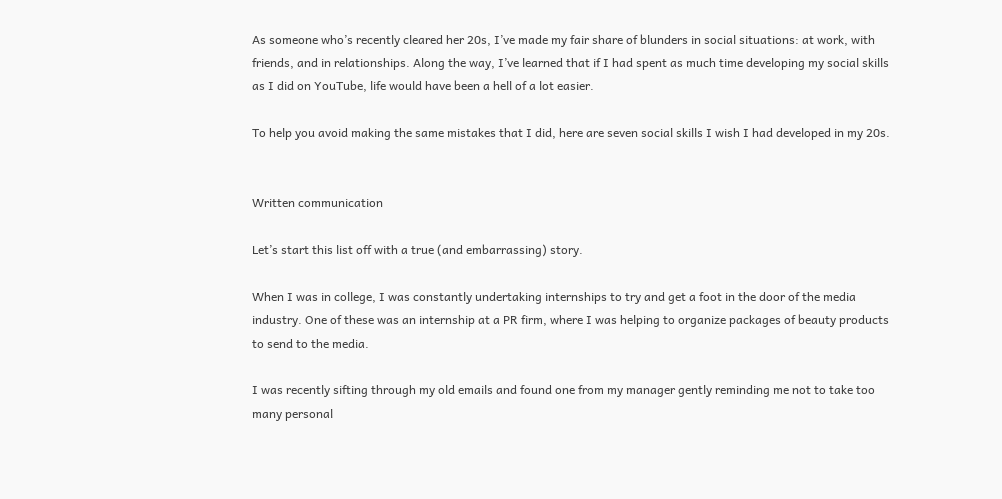As someone who’s recently cleared her 20s, I’ve made my fair share of blunders in social situations: at work, with friends, and in relationships. Along the way, I’ve learned that if I had spent as much time developing my social skills as I did on YouTube, life would have been a hell of a lot easier.

To help you avoid making the same mistakes that I did, here are seven social skills I wish I had developed in my 20s.


Written communication

Let’s start this list off with a true (and embarrassing) story.

When I was in college, I was constantly undertaking internships to try and get a foot in the door of the media industry. One of these was an internship at a PR firm, where I was helping to organize packages of beauty products to send to the media.

I was recently sifting through my old emails and found one from my manager gently reminding me not to take too many personal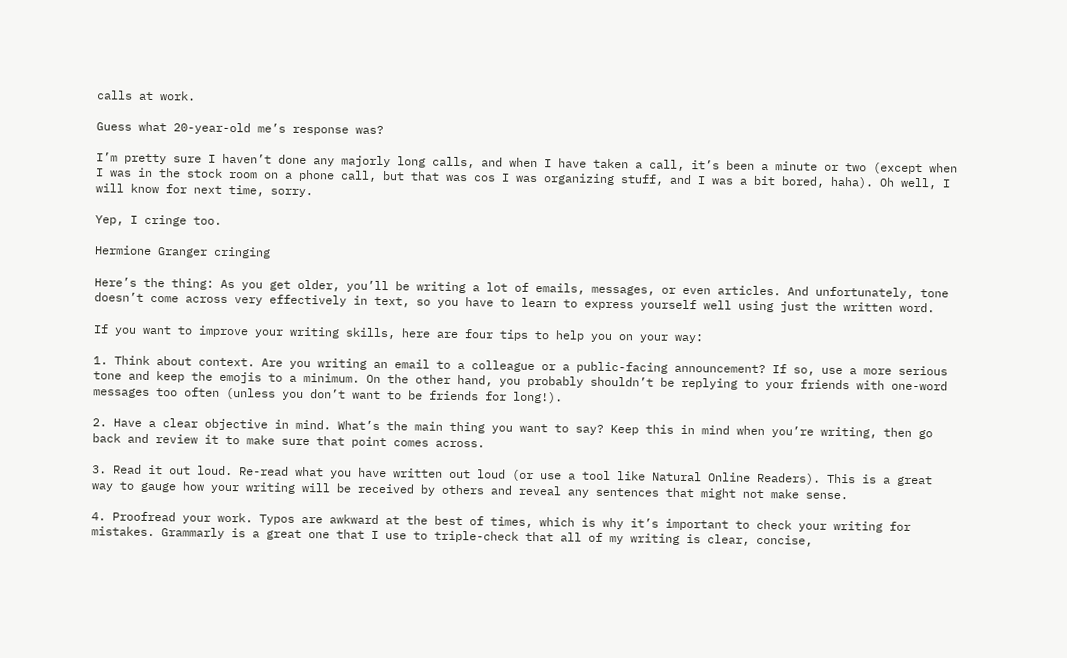calls at work.

Guess what 20-year-old me’s response was?

I’m pretty sure I haven’t done any majorly long calls, and when I have taken a call, it’s been a minute or two (except when I was in the stock room on a phone call, but that was cos I was organizing stuff, and I was a bit bored, haha). Oh well, I will know for next time, sorry.

Yep, I cringe too.

Hermione Granger cringing

Here’s the thing: As you get older, you’ll be writing a lot of emails, messages, or even articles. And unfortunately, tone doesn’t come across very effectively in text, so you have to learn to express yourself well using just the written word.

If you want to improve your writing skills, here are four tips to help you on your way:

1. Think about context. Are you writing an email to a colleague or a public-facing announcement? If so, use a more serious tone and keep the emojis to a minimum. On the other hand, you probably shouldn’t be replying to your friends with one-word messages too often (unless you don’t want to be friends for long!).

2. Have a clear objective in mind. What’s the main thing you want to say? Keep this in mind when you’re writing, then go back and review it to make sure that point comes across.

3. Read it out loud. Re-read what you have written out loud (or use a tool like Natural Online Readers). This is a great way to gauge how your writing will be received by others and reveal any sentences that might not make sense.

4. Proofread your work. Typos are awkward at the best of times, which is why it’s important to check your writing for mistakes. Grammarly is a great one that I use to triple-check that all of my writing is clear, concise,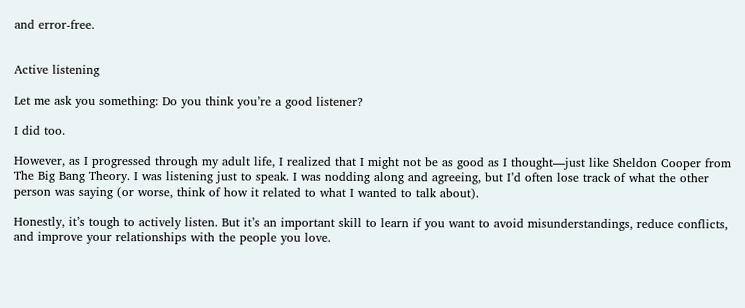and error-free.


Active listening

Let me ask you something: Do you think you’re a good listener?

I did too.

However, as I progressed through my adult life, I realized that I might not be as good as I thought—just like Sheldon Cooper from The Big Bang Theory. I was listening just to speak. I was nodding along and agreeing, but I’d often lose track of what the other person was saying (or worse, think of how it related to what I wanted to talk about).

Honestly, it’s tough to actively listen. But it’s an important skill to learn if you want to avoid misunderstandings, reduce conflicts, and improve your relationships with the people you love.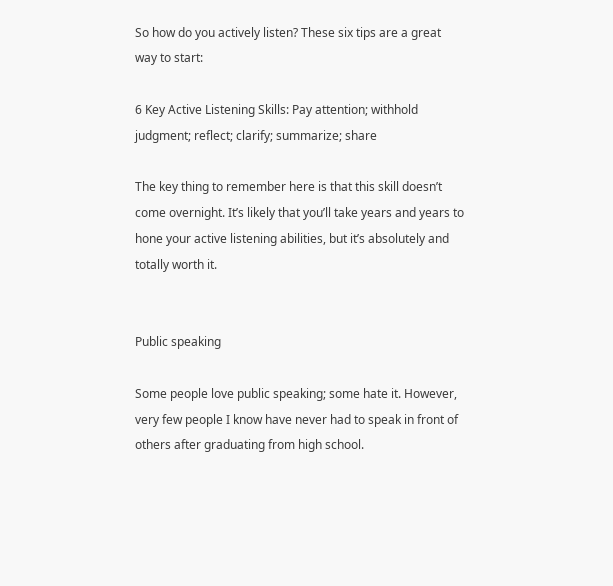So how do you actively listen? These six tips are a great way to start:

6 Key Active Listening Skills: Pay attention; withhold judgment; reflect; clarify; summarize; share

The key thing to remember here is that this skill doesn’t come overnight. It’s likely that you’ll take years and years to hone your active listening abilities, but it’s absolutely and totally worth it.


Public speaking

Some people love public speaking; some hate it. However, very few people I know have never had to speak in front of others after graduating from high school.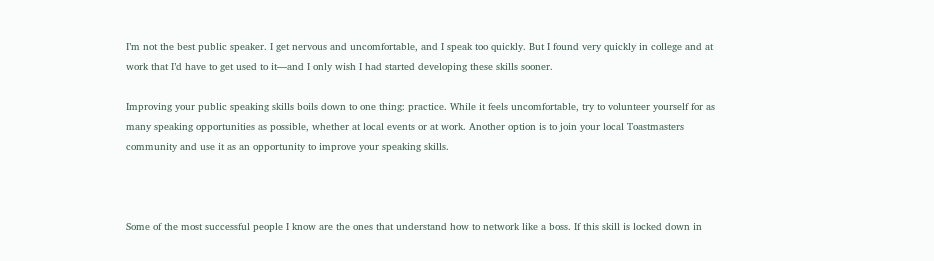I’m not the best public speaker. I get nervous and uncomfortable, and I speak too quickly. But I found very quickly in college and at work that I’d have to get used to it—and I only wish I had started developing these skills sooner.

Improving your public speaking skills boils down to one thing: practice. While it feels uncomfortable, try to volunteer yourself for as many speaking opportunities as possible, whether at local events or at work. Another option is to join your local Toastmasters community and use it as an opportunity to improve your speaking skills.



Some of the most successful people I know are the ones that understand how to network like a boss. If this skill is locked down in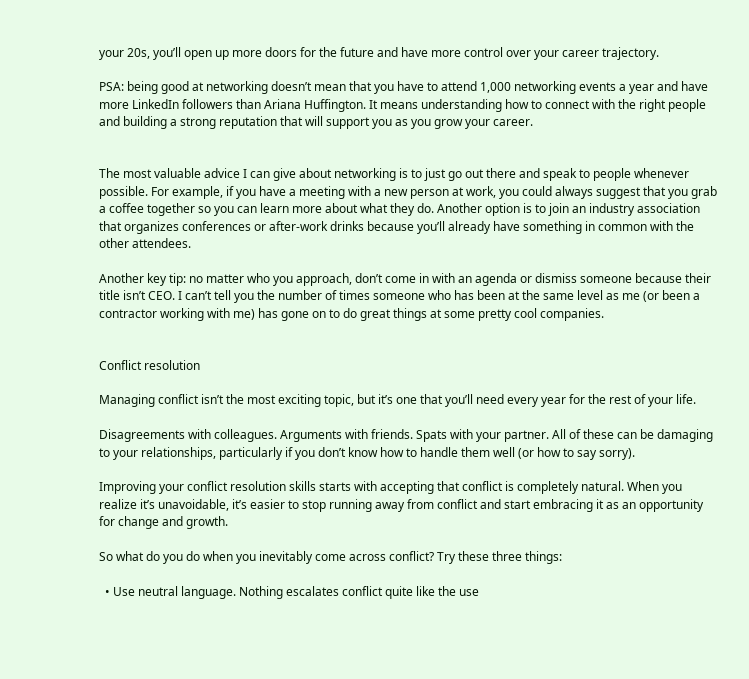your 20s, you’ll open up more doors for the future and have more control over your career trajectory.

PSA: being good at networking doesn’t mean that you have to attend 1,000 networking events a year and have more LinkedIn followers than Ariana Huffington. It means understanding how to connect with the right people and building a strong reputation that will support you as you grow your career.


The most valuable advice I can give about networking is to just go out there and speak to people whenever possible. For example, if you have a meeting with a new person at work, you could always suggest that you grab a coffee together so you can learn more about what they do. Another option is to join an industry association that organizes conferences or after-work drinks because you’ll already have something in common with the other attendees.

Another key tip: no matter who you approach, don’t come in with an agenda or dismiss someone because their title isn’t CEO. I can’t tell you the number of times someone who has been at the same level as me (or been a contractor working with me) has gone on to do great things at some pretty cool companies.


Conflict resolution

Managing conflict isn’t the most exciting topic, but it’s one that you’ll need every year for the rest of your life.

Disagreements with colleagues. Arguments with friends. Spats with your partner. All of these can be damaging to your relationships, particularly if you don’t know how to handle them well (or how to say sorry).

Improving your conflict resolution skills starts with accepting that conflict is completely natural. When you realize it’s unavoidable, it’s easier to stop running away from conflict and start embracing it as an opportunity for change and growth.

So what do you do when you inevitably come across conflict? Try these three things:

  • Use neutral language. Nothing escalates conflict quite like the use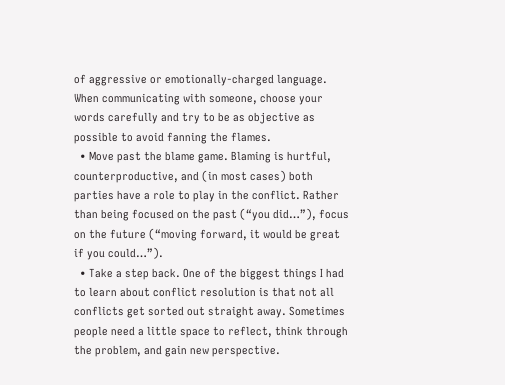of aggressive or emotionally-charged language. When communicating with someone, choose your words carefully and try to be as objective as possible to avoid fanning the flames.
  • Move past the blame game. Blaming is hurtful, counterproductive, and (in most cases) both parties have a role to play in the conflict. Rather than being focused on the past (“you did…”), focus on the future (“moving forward, it would be great if you could…”).
  • Take a step back. One of the biggest things I had to learn about conflict resolution is that not all conflicts get sorted out straight away. Sometimes people need a little space to reflect, think through the problem, and gain new perspective.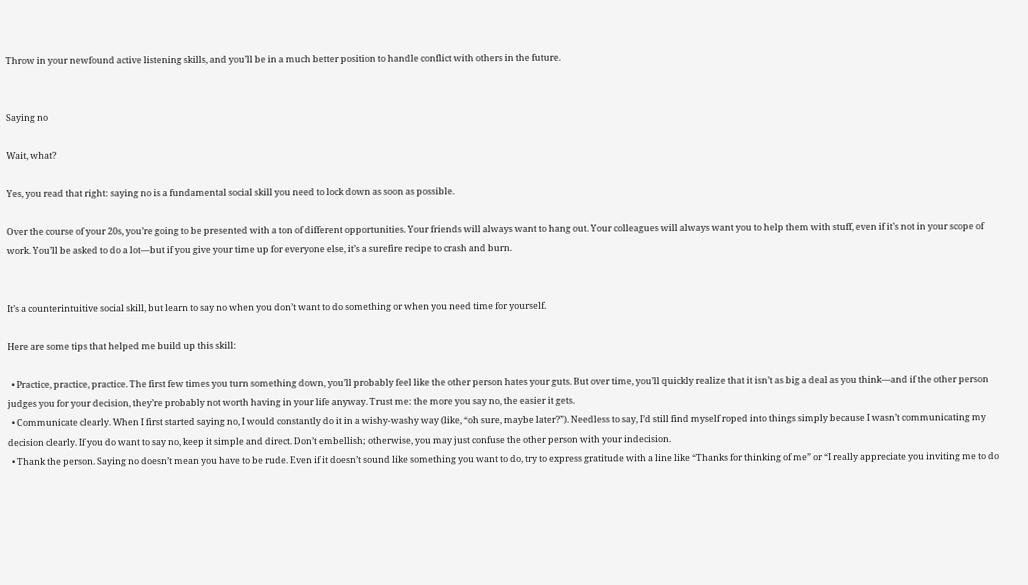Throw in your newfound active listening skills, and you’ll be in a much better position to handle conflict with others in the future.


Saying no

Wait, what?

Yes, you read that right: saying no is a fundamental social skill you need to lock down as soon as possible.

Over the course of your 20s, you’re going to be presented with a ton of different opportunities. Your friends will always want to hang out. Your colleagues will always want you to help them with stuff, even if it’s not in your scope of work. You’ll be asked to do a lot—but if you give your time up for everyone else, it’s a surefire recipe to crash and burn.


It’s a counterintuitive social skill, but learn to say no when you don’t want to do something or when you need time for yourself.

Here are some tips that helped me build up this skill:

  • Practice, practice, practice. The first few times you turn something down, you’ll probably feel like the other person hates your guts. But over time, you’ll quickly realize that it isn’t as big a deal as you think—and if the other person judges you for your decision, they’re probably not worth having in your life anyway. Trust me: the more you say no, the easier it gets.
  • Communicate clearly. When I first started saying no, I would constantly do it in a wishy-washy way (like, “oh sure, maybe later?”). Needless to say, I’d still find myself roped into things simply because I wasn’t communicating my decision clearly. If you do want to say no, keep it simple and direct. Don’t embellish; otherwise, you may just confuse the other person with your indecision.
  • Thank the person. Saying no doesn’t mean you have to be rude. Even if it doesn’t sound like something you want to do, try to express gratitude with a line like “Thanks for thinking of me” or “I really appreciate you inviting me to do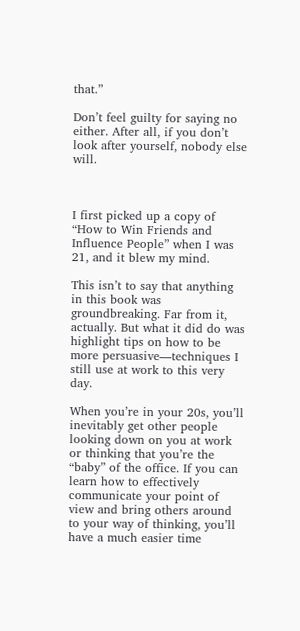that.”

Don’t feel guilty for saying no either. After all, if you don’t look after yourself, nobody else will.



I first picked up a copy of “How to Win Friends and Influence People” when I was 21, and it blew my mind.

This isn’t to say that anything in this book was groundbreaking. Far from it, actually. But what it did do was highlight tips on how to be more persuasive—techniques I still use at work to this very day.

When you’re in your 20s, you’ll inevitably get other people looking down on you at work or thinking that you’re the “baby” of the office. If you can learn how to effectively communicate your point of view and bring others around to your way of thinking, you’ll have a much easier time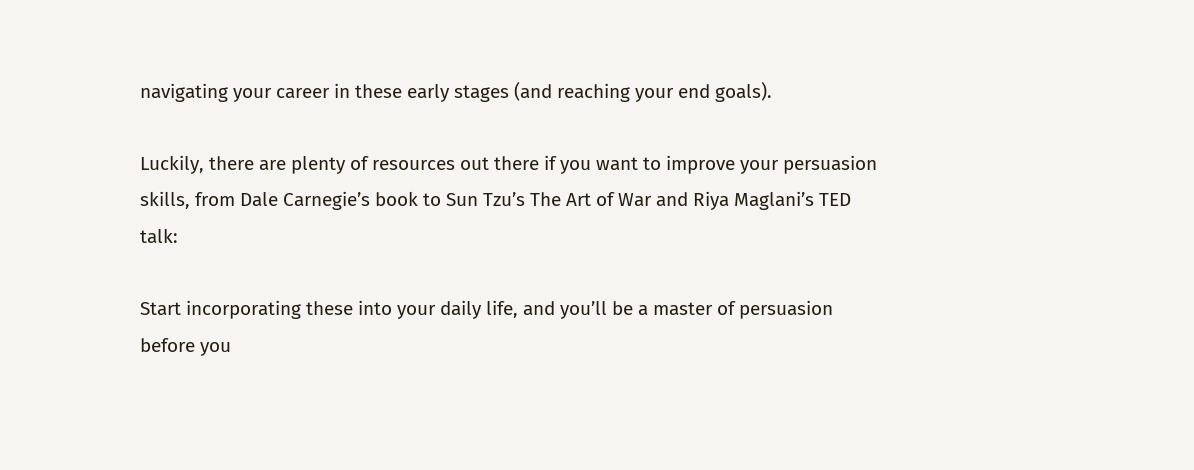navigating your career in these early stages (and reaching your end goals).

Luckily, there are plenty of resources out there if you want to improve your persuasion skills, from Dale Carnegie’s book to Sun Tzu’s The Art of War and Riya Maglani’s TED talk:

Start incorporating these into your daily life, and you’ll be a master of persuasion before you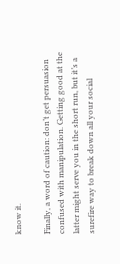know it.

Finally, a word of caution: don’t get persuasion confused with manipulation. Getting good at the latter might serve you in the short run, but it’s a surefire way to break down all your social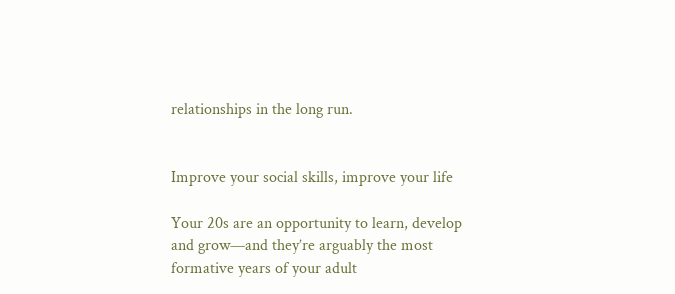relationships in the long run.


Improve your social skills, improve your life

Your 20s are an opportunity to learn, develop and grow—and they’re arguably the most formative years of your adult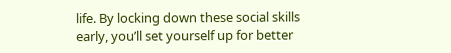life. By locking down these social skills early, you’ll set yourself up for better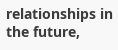relationships in the future,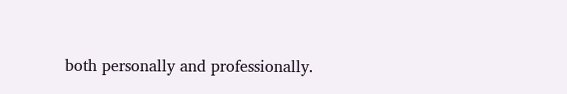both personally and professionally.